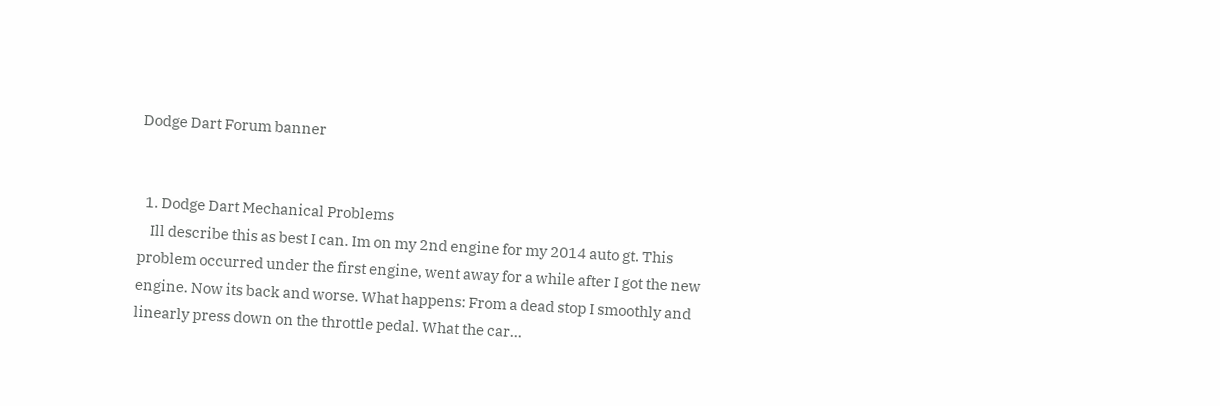Dodge Dart Forum banner


  1. Dodge Dart Mechanical Problems
    Ill describe this as best I can. Im on my 2nd engine for my 2014 auto gt. This problem occurred under the first engine, went away for a while after I got the new engine. Now its back and worse. What happens: From a dead stop I smoothly and linearly press down on the throttle pedal. What the car...